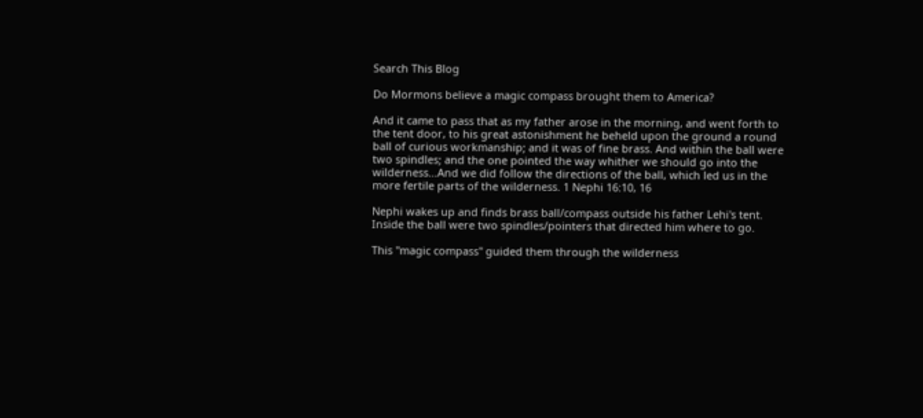Search This Blog

Do Mormons believe a magic compass brought them to America?

And it came to pass that as my father arose in the morning, and went forth to the tent door, to his great astonishment he beheld upon the ground a round ball of curious workmanship; and it was of fine brass. And within the ball were two spindles; and the one pointed the way whither we should go into the wilderness...And we did follow the directions of the ball, which led us in the more fertile parts of the wilderness. 1 Nephi 16:10, 16

Nephi wakes up and finds brass ball/compass outside his father Lehi's tent.  Inside the ball were two spindles/pointers that directed him where to go.

This "magic compass" guided them through the wilderness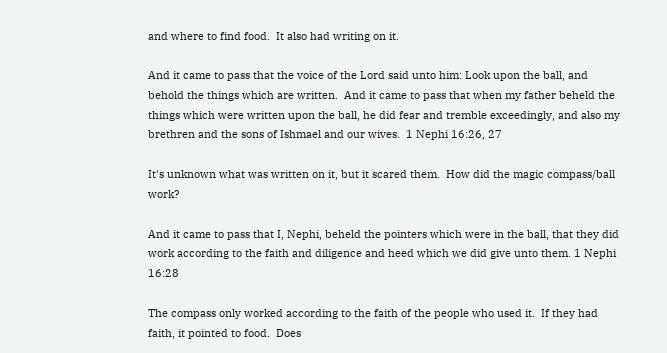and where to find food.  It also had writing on it.

And it came to pass that the voice of the Lord said unto him: Look upon the ball, and behold the things which are written.  And it came to pass that when my father beheld the things which were written upon the ball, he did fear and tremble exceedingly, and also my brethren and the sons of Ishmael and our wives.  1 Nephi 16:26, 27

It's unknown what was written on it, but it scared them.  How did the magic compass/ball work?

And it came to pass that I, Nephi, beheld the pointers which were in the ball, that they did work according to the faith and diligence and heed which we did give unto them. 1 Nephi 16:28

The compass only worked according to the faith of the people who used it.  If they had faith, it pointed to food.  Does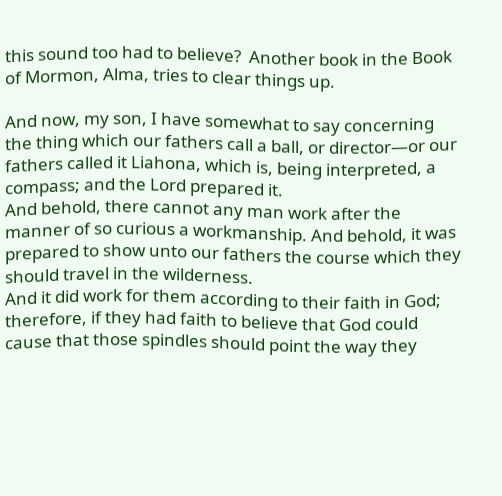this sound too had to believe?  Another book in the Book of Mormon, Alma, tries to clear things up.

And now, my son, I have somewhat to say concerning the thing which our fathers call a ball, or director—or our fathers called it Liahona, which is, being interpreted, a compass; and the Lord prepared it.
And behold, there cannot any man work after the manner of so curious a workmanship. And behold, it was prepared to show unto our fathers the course which they should travel in the wilderness.
And it did work for them according to their faith in God; therefore, if they had faith to believe that God could cause that those spindles should point the way they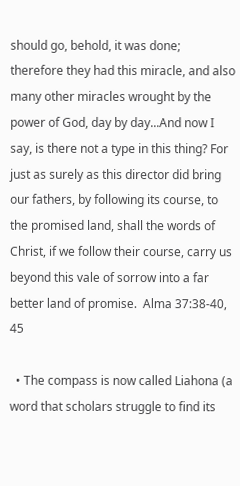should go, behold, it was done; therefore they had this miracle, and also many other miracles wrought by the power of God, day by day...And now I say, is there not a type in this thing? For just as surely as this director did bring our fathers, by following its course, to the promised land, shall the words of Christ, if we follow their course, carry us beyond this vale of sorrow into a far better land of promise.  Alma 37:38-40, 45

  • The compass is now called Liahona (a word that scholars struggle to find its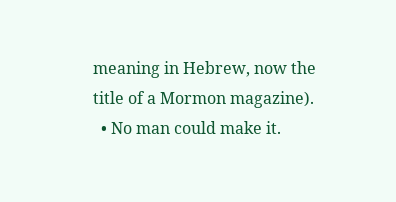meaning in Hebrew, now the title of a Mormon magazine).
  • No man could make it.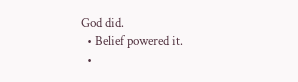God did.
  • Belief powered it.
  •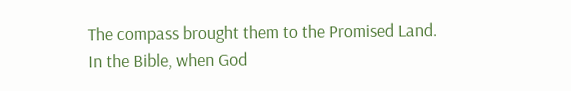The compass brought them to the Promised Land.
In the Bible, when God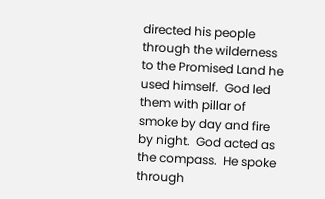directed his people through the wilderness to the Promised Land he used himself.  God led them with pillar of smoke by day and fire by night.  God acted as the compass.  He spoke through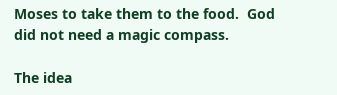Moses to take them to the food.  God did not need a magic compass.

The idea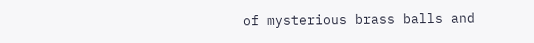of mysterious brass balls and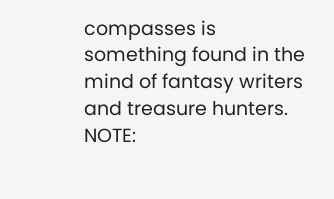compasses is something found in the mind of fantasy writers and treasure hunters.
NOTE: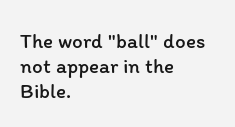The word "ball" does not appear in the Bible.